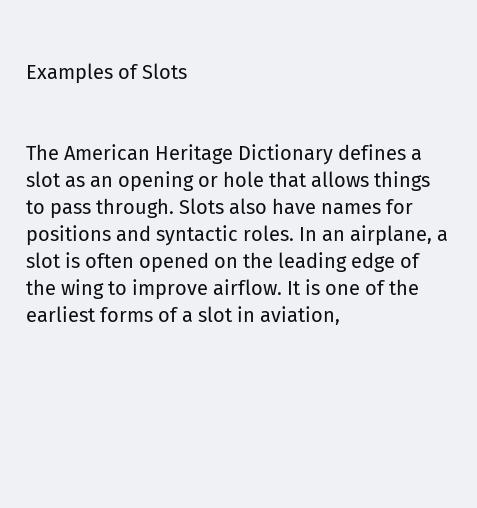Examples of Slots


The American Heritage Dictionary defines a slot as an opening or hole that allows things to pass through. Slots also have names for positions and syntactic roles. In an airplane, a slot is often opened on the leading edge of the wing to improve airflow. It is one of the earliest forms of a slot in aviation,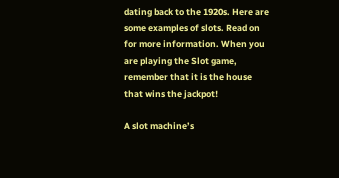dating back to the 1920s. Here are some examples of slots. Read on for more information. When you are playing the Slot game, remember that it is the house that wins the jackpot!

A slot machine’s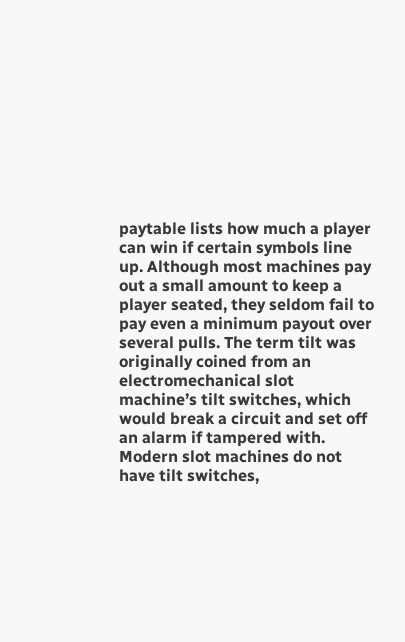paytable lists how much a player can win if certain symbols line up. Although most machines pay out a small amount to keep a player seated, they seldom fail to pay even a minimum payout over several pulls. The term tilt was originally coined from an electromechanical slot machine’s tilt switches, which would break a circuit and set off an alarm if tampered with. Modern slot machines do not have tilt switches,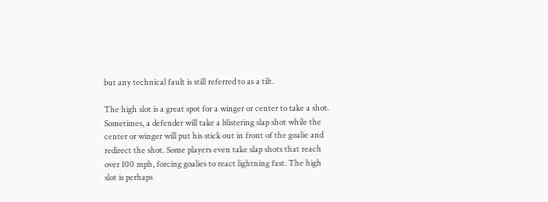but any technical fault is still referred to as a tilt.

The high slot is a great spot for a winger or center to take a shot. Sometimes, a defender will take a blistering slap shot while the center or winger will put his stick out in front of the goalie and redirect the shot. Some players even take slap shots that reach over 100 mph, forcing goalies to react lightning fast. The high slot is perhaps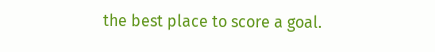the best place to score a goal.